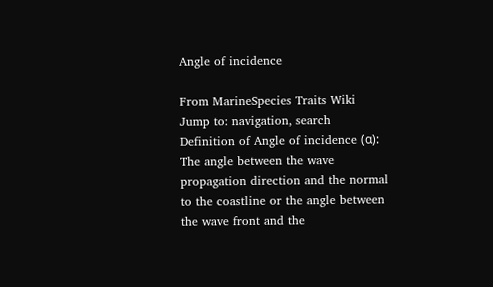Angle of incidence

From MarineSpecies Traits Wiki
Jump to: navigation, search
Definition of Angle of incidence (α):
The angle between the wave propagation direction and the normal to the coastline or the angle between the wave front and the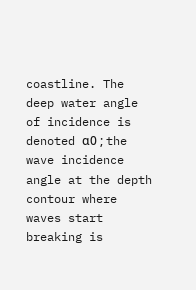coastline. The deep water angle of incidence is denoted α0 ; the wave incidence angle at the depth contour where waves start breaking is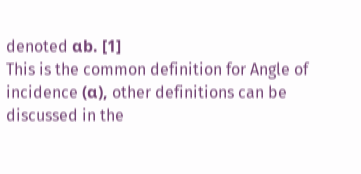denoted αb. [1]
This is the common definition for Angle of incidence (α), other definitions can be discussed in the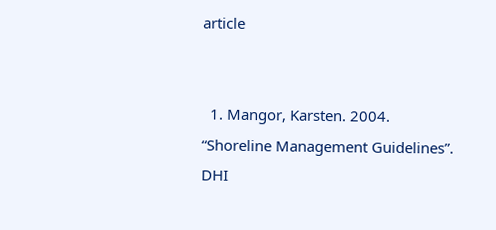article


  1. Mangor, Karsten. 2004. “Shoreline Management Guidelines”. DHI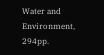Water and Environment, 294pp.